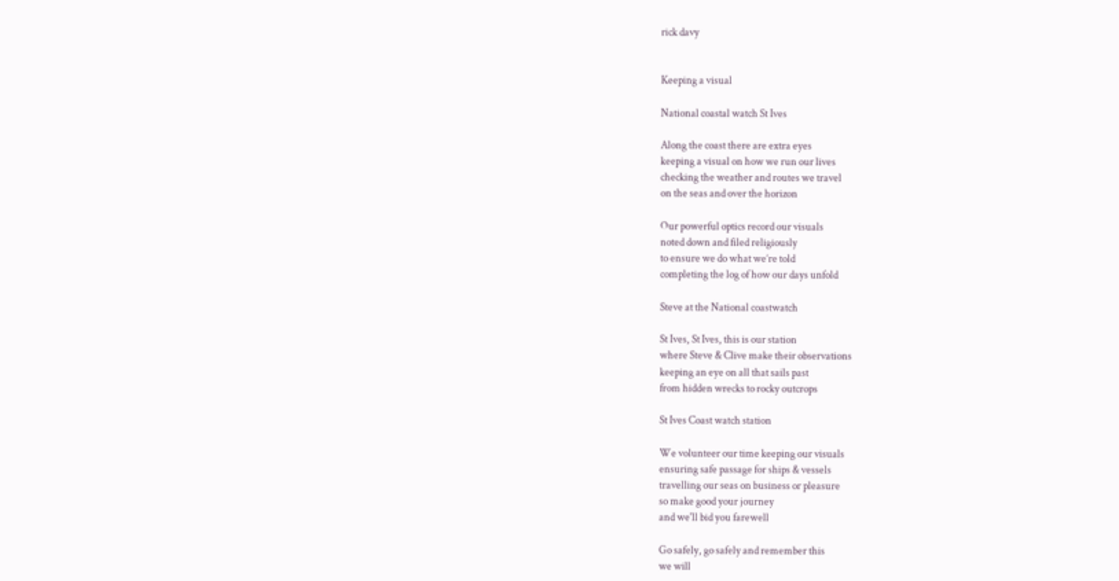rick davy


Keeping a visual

National coastal watch St Ives

Along the coast there are extra eyes
keeping a visual on how we run our lives
checking the weather and routes we travel
on the seas and over the horizon

Our powerful optics record our visuals
noted down and filed religiously
to ensure we do what we’re told
completing the log of how our days unfold

Steve at the National coastwatch

St Ives, St Ives, this is our station
where Steve & Clive make their observations
keeping an eye on all that sails past
from hidden wrecks to rocky outcrops

St Ives Coast watch station

We volunteer our time keeping our visuals
ensuring safe passage for ships & vessels
travelling our seas on business or pleasure
so make good your journey
and we'll bid you farewell

Go safely, go safely and remember this
we will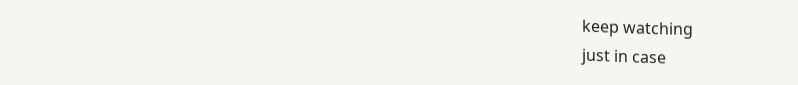keep watching
just in case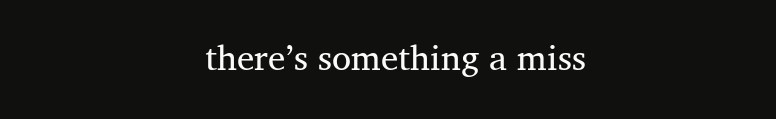there’s something a miss